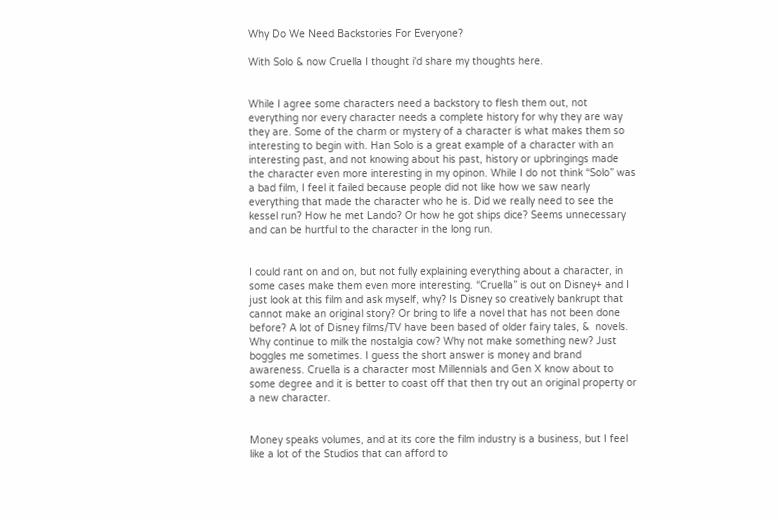Why Do We Need Backstories For Everyone?

With Solo & now Cruella I thought i'd share my thoughts here.


While I agree some characters need a backstory to flesh them out, not everything nor every character needs a complete history for why they are way they are. Some of the charm or mystery of a character is what makes them so interesting to begin with. Han Solo is a great example of a character with an interesting past, and not knowing about his past, history or upbringings made the character even more interesting in my opinon. While I do not think “Solo” was a bad film, I feel it failed because people did not like how we saw nearly everything that made the character who he is. Did we really need to see the kessel run? How he met Lando? Or how he got ships dice? Seems unnecessary and can be hurtful to the character in the long run.


I could rant on and on, but not fully explaining everything about a character, in some cases make them even more interesting. “Cruella” is out on Disney+ and I just look at this film and ask myself, why? Is Disney so creatively bankrupt that cannot make an original story? Or bring to life a novel that has not been done before? A lot of Disney films/TV have been based of older fairy tales, &  novels. Why continue to milk the nostalgia cow? Why not make something new? Just boggles me sometimes. I guess the short answer is money and brand awareness. Cruella is a character most Millennials and Gen X know about to some degree and it is better to coast off that then try out an original property or a new character.


Money speaks volumes, and at its core the film industry is a business, but I feel like a lot of the Studios that can afford to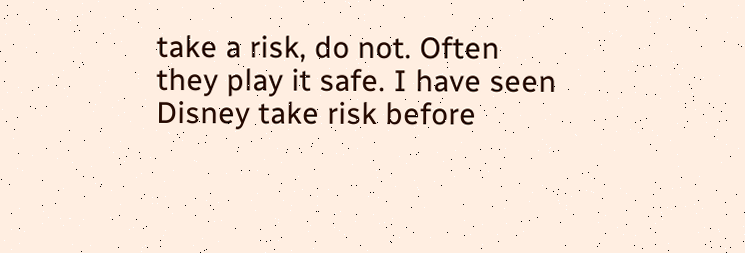take a risk, do not. Often they play it safe. I have seen Disney take risk before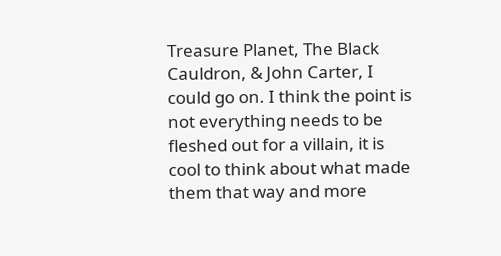Treasure Planet, The Black Cauldron, & John Carter, I could go on. I think the point is not everything needs to be fleshed out for a villain, it is cool to think about what made them that way and more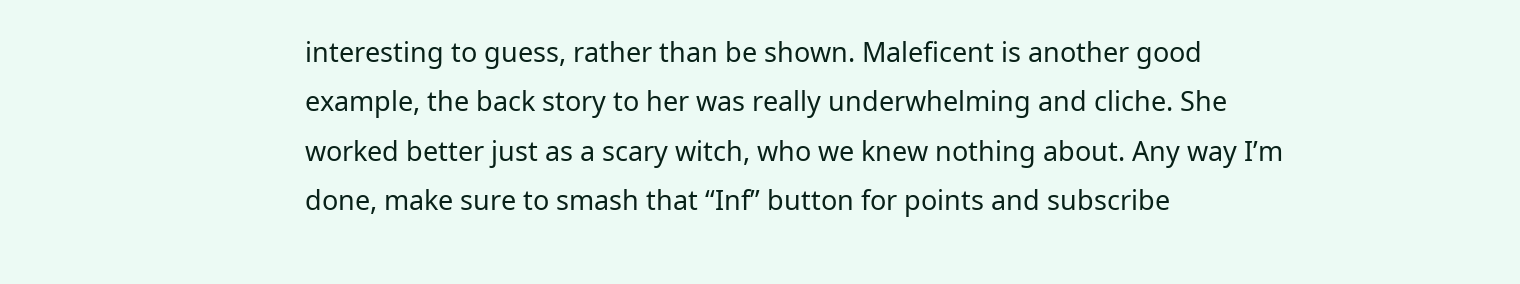interesting to guess, rather than be shown. Maleficent is another good example, the back story to her was really underwhelming and cliche. She worked better just as a scary witch, who we knew nothing about. Any way I’m done, make sure to smash that “Inf” button for points and subscribe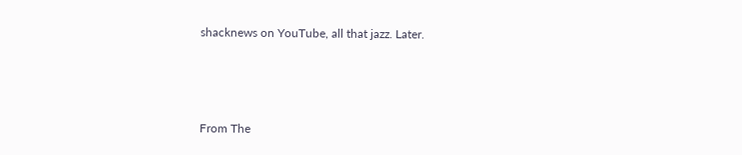shacknews on YouTube, all that jazz. Later.




From The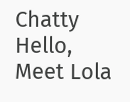Chatty
Hello, Meet Lola